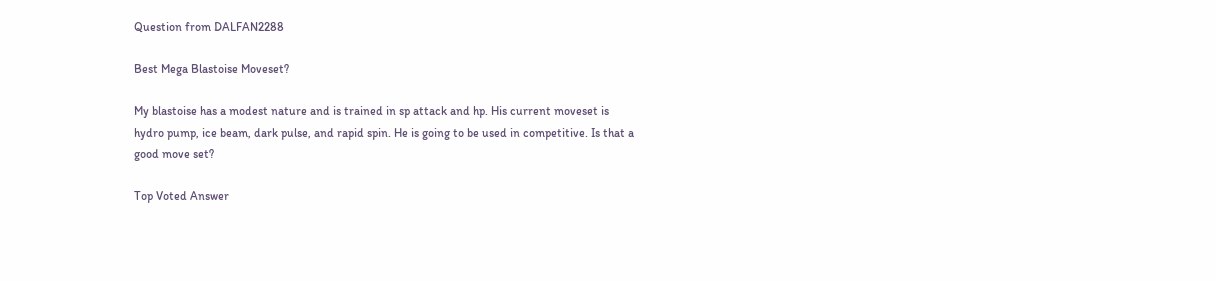Question from DALFAN2288

Best Mega Blastoise Moveset?

My blastoise has a modest nature and is trained in sp attack and hp. His current moveset is hydro pump, ice beam, dark pulse, and rapid spin. He is going to be used in competitive. Is that a good move set?

Top Voted Answer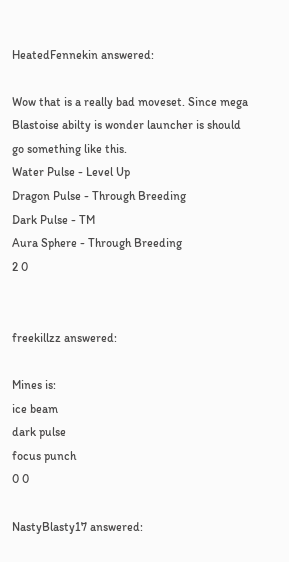HeatedFennekin answered:

Wow that is a really bad moveset. Since mega Blastoise abilty is wonder launcher is should go something like this.
Water Pulse - Level Up
Dragon Pulse - Through Breeding
Dark Pulse - TM
Aura Sphere - Through Breeding
2 0


freekillzz answered:

Mines is:
ice beam
dark pulse
focus punch
0 0

NastyBlasty17 answered: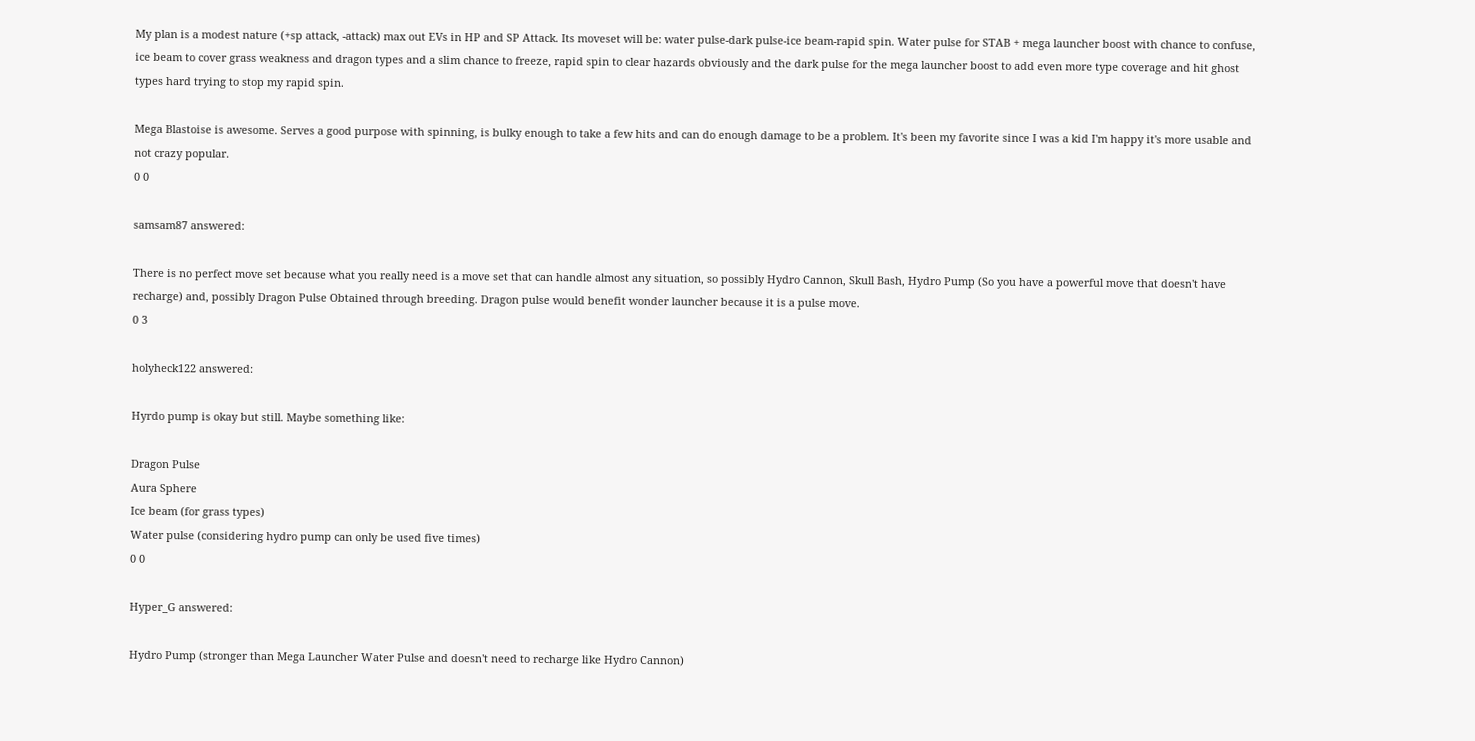My plan is a modest nature (+sp attack, -attack) max out EVs in HP and SP Attack. Its moveset will be: water pulse-dark pulse-ice beam-rapid spin. Water pulse for STAB + mega launcher boost with chance to confuse, ice beam to cover grass weakness and dragon types and a slim chance to freeze, rapid spin to clear hazards obviously and the dark pulse for the mega launcher boost to add even more type coverage and hit ghost types hard trying to stop my rapid spin.

Mega Blastoise is awesome. Serves a good purpose with spinning, is bulky enough to take a few hits and can do enough damage to be a problem. It's been my favorite since I was a kid I'm happy it's more usable and not crazy popular.
0 0

samsam87 answered:

There is no perfect move set because what you really need is a move set that can handle almost any situation, so possibly Hydro Cannon, Skull Bash, Hydro Pump (So you have a powerful move that doesn't have recharge) and, possibly Dragon Pulse Obtained through breeding. Dragon pulse would benefit wonder launcher because it is a pulse move.
0 3

holyheck122 answered:

Hyrdo pump is okay but still. Maybe something like:

Dragon Pulse
Aura Sphere
Ice beam (for grass types)
Water pulse (considering hydro pump can only be used five times)
0 0

Hyper_G answered:

Hydro Pump (stronger than Mega Launcher Water Pulse and doesn't need to recharge like Hydro Cannon)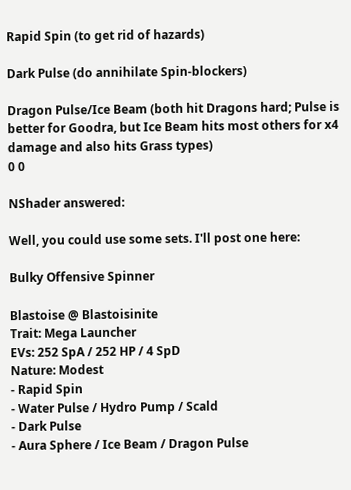Rapid Spin (to get rid of hazards)

Dark Pulse (do annihilate Spin-blockers)

Dragon Pulse/Ice Beam (both hit Dragons hard; Pulse is better for Goodra, but Ice Beam hits most others for x4 damage and also hits Grass types)
0 0

NShader answered:

Well, you could use some sets. I'll post one here:

Bulky Offensive Spinner

Blastoise @ Blastoisinite
Trait: Mega Launcher
EVs: 252 SpA / 252 HP / 4 SpD
Nature: Modest
- Rapid Spin
- Water Pulse / Hydro Pump / Scald
- Dark Pulse
- Aura Sphere / Ice Beam / Dragon Pulse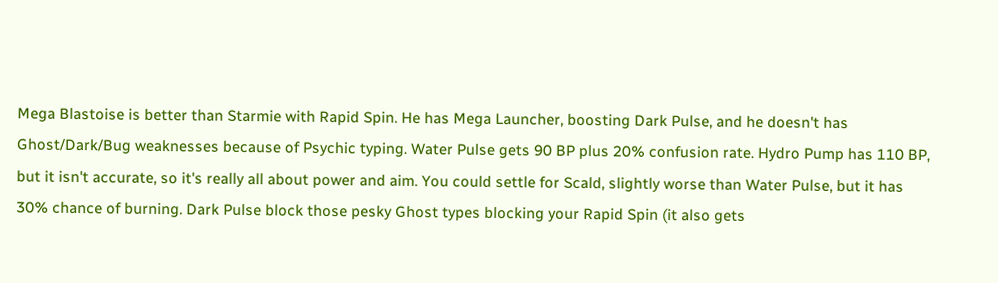Mega Blastoise is better than Starmie with Rapid Spin. He has Mega Launcher, boosting Dark Pulse, and he doesn't has Ghost/Dark/Bug weaknesses because of Psychic typing. Water Pulse gets 90 BP plus 20% confusion rate. Hydro Pump has 110 BP, but it isn't accurate, so it's really all about power and aim. You could settle for Scald, slightly worse than Water Pulse, but it has 30% chance of burning. Dark Pulse block those pesky Ghost types blocking your Rapid Spin (it also gets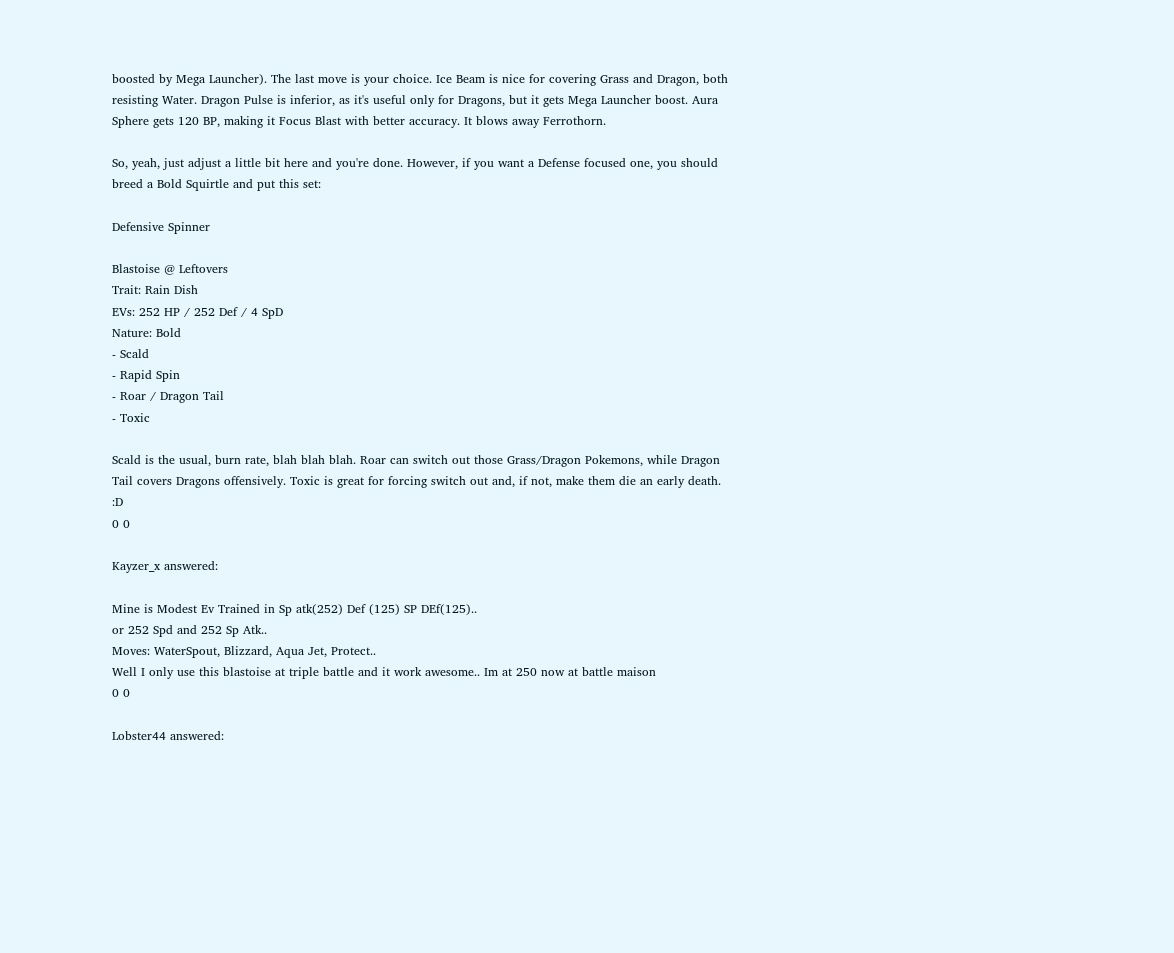boosted by Mega Launcher). The last move is your choice. Ice Beam is nice for covering Grass and Dragon, both resisting Water. Dragon Pulse is inferior, as it's useful only for Dragons, but it gets Mega Launcher boost. Aura Sphere gets 120 BP, making it Focus Blast with better accuracy. It blows away Ferrothorn.

So, yeah, just adjust a little bit here and you're done. However, if you want a Defense focused one, you should breed a Bold Squirtle and put this set:

Defensive Spinner

Blastoise @ Leftovers
Trait: Rain Dish
EVs: 252 HP / 252 Def / 4 SpD
Nature: Bold
- Scald
- Rapid Spin
- Roar / Dragon Tail
- Toxic

Scald is the usual, burn rate, blah blah blah. Roar can switch out those Grass/Dragon Pokemons, while Dragon Tail covers Dragons offensively. Toxic is great for forcing switch out and, if not, make them die an early death. :D
0 0

Kayzer_x answered:

Mine is Modest Ev Trained in Sp atk(252) Def (125) SP DEf(125)..
or 252 Spd and 252 Sp Atk..
Moves: WaterSpout, Blizzard, Aqua Jet, Protect..
Well I only use this blastoise at triple battle and it work awesome.. Im at 250 now at battle maison
0 0

Lobster44 answered: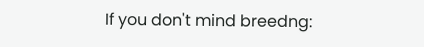If you don't mind breedng: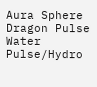Aura Sphere
Dragon Pulse
Water Pulse/Hydro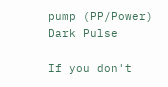pump (PP/Power)
Dark Pulse

If you don't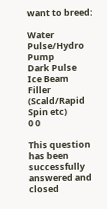want to breed:

Water Pulse/Hydro Pump
Dark Pulse
Ice Beam
Filler (Scald/Rapid Spin etc)
0 0

This question has been successfully answered and closed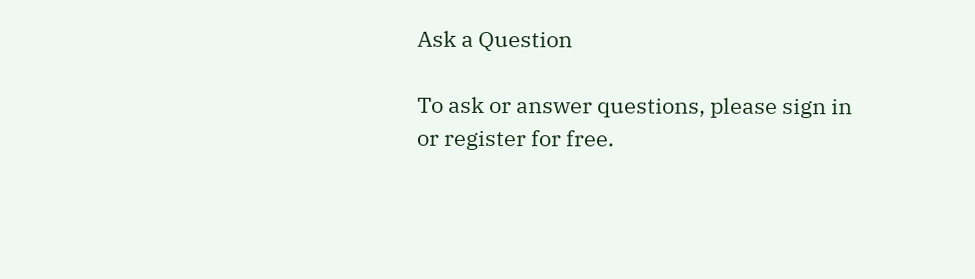Ask a Question

To ask or answer questions, please sign in or register for free.